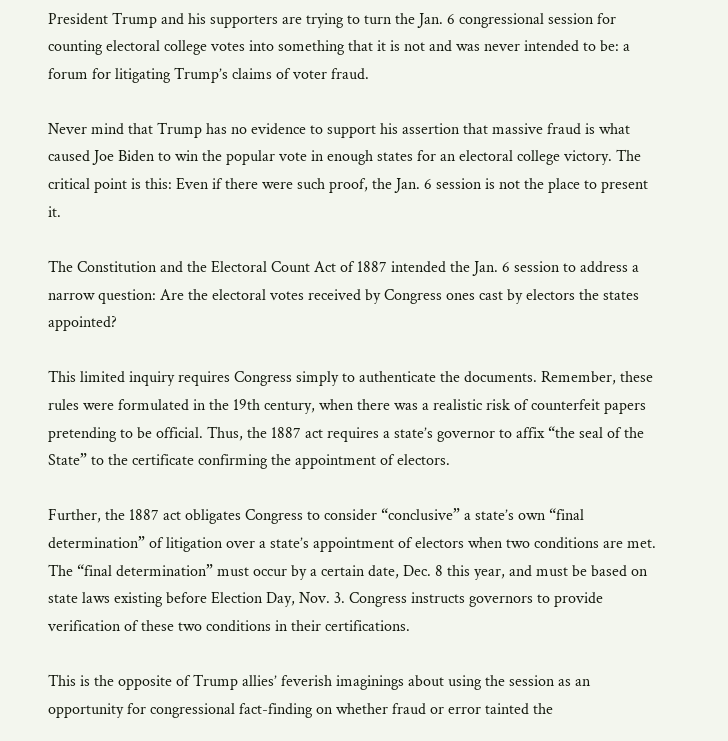President Trump and his supporters are trying to turn the Jan. 6 congressional session for counting electoral college votes into something that it is not and was never intended to be: a forum for litigating Trump’s claims of voter fraud.

Never mind that Trump has no evidence to support his assertion that massive fraud is what caused Joe Biden to win the popular vote in enough states for an electoral college victory. The critical point is this: Even if there were such proof, the Jan. 6 session is not the place to present it.

The Constitution and the Electoral Count Act of 1887 intended the Jan. 6 session to address a narrow question: Are the electoral votes received by Congress ones cast by electors the states appointed?

This limited inquiry requires Congress simply to authenticate the documents. Remember, these rules were formulated in the 19th century, when there was a realistic risk of counterfeit papers pretending to be official. Thus, the 1887 act requires a state’s governor to affix “the seal of the State” to the certificate confirming the appointment of electors.

Further, the 1887 act obligates Congress to consider “conclusive” a state’s own “final determination” of litigation over a state’s appointment of electors when two conditions are met. The “final determination” must occur by a certain date, Dec. 8 this year, and must be based on state laws existing before Election Day, Nov. 3. Congress instructs governors to provide verification of these two conditions in their certifications.

This is the opposite of Trump allies’ feverish imaginings about using the session as an opportunity for congressional fact-finding on whether fraud or error tainted the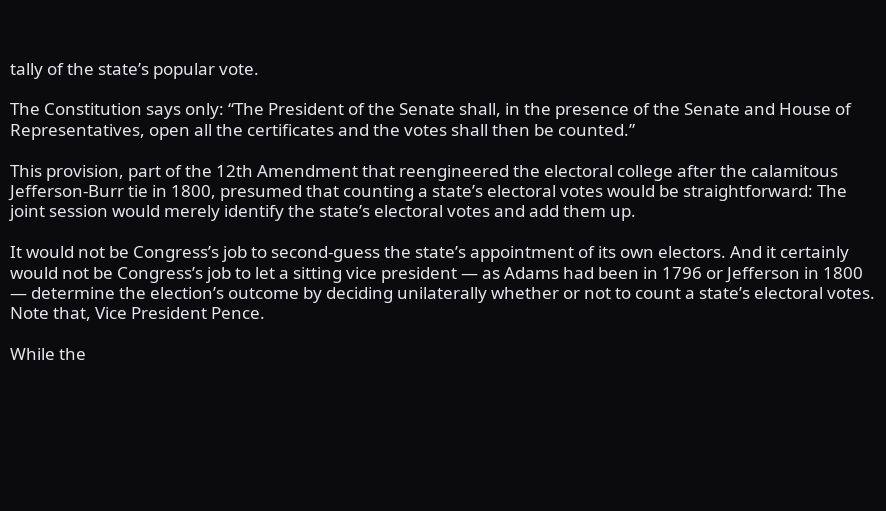tally of the state’s popular vote.

The Constitution says only: “The President of the Senate shall, in the presence of the Senate and House of Representatives, open all the certificates and the votes shall then be counted.”

This provision, part of the 12th Amendment that reengineered the electoral college after the calamitous Jefferson-Burr tie in 1800, presumed that counting a state’s electoral votes would be straightforward: The joint session would merely identify the state’s electoral votes and add them up.

It would not be Congress’s job to second-guess the state’s appointment of its own electors. And it certainly would not be Congress’s job to let a sitting vice president — as Adams had been in 1796 or Jefferson in 1800 — determine the election’s outcome by deciding unilaterally whether or not to count a state’s electoral votes. Note that, Vice President Pence.

While the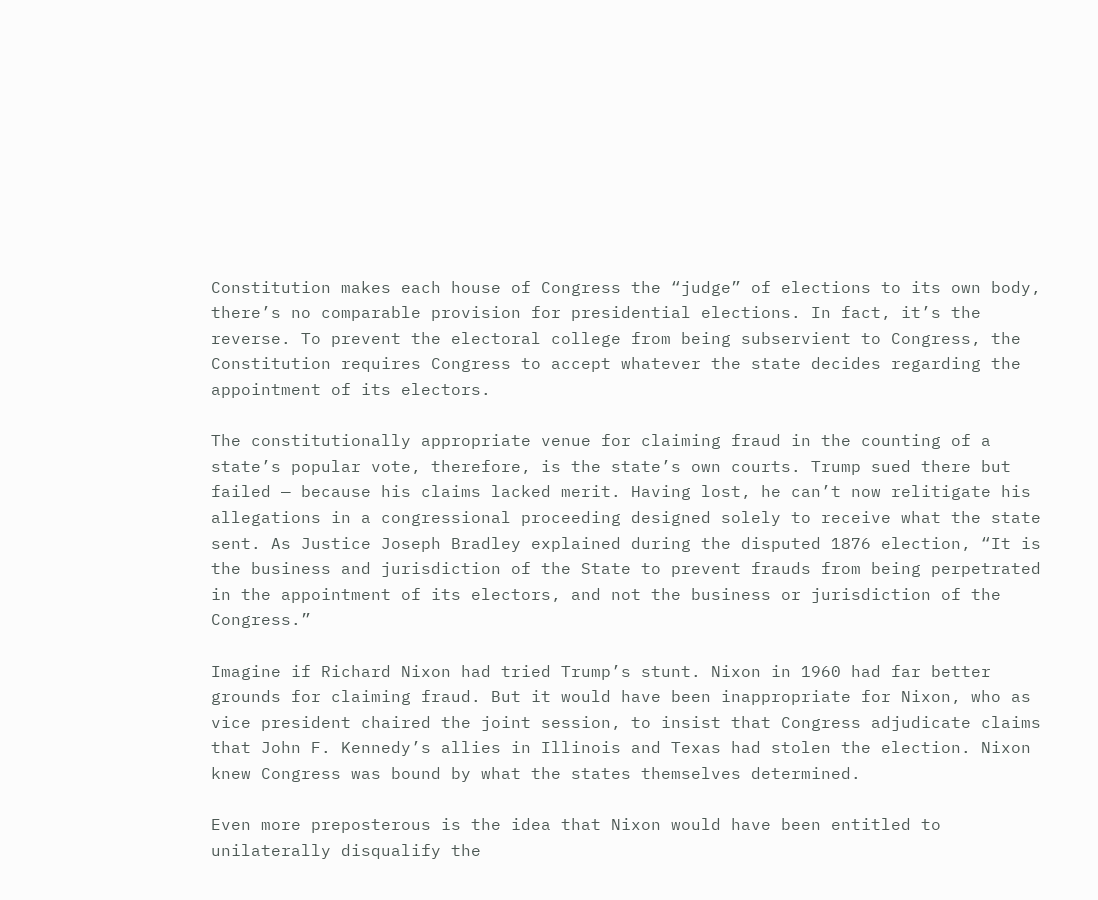Constitution makes each house of Congress the “judge” of elections to its own body, there’s no comparable provision for presidential elections. In fact, it’s the reverse. To prevent the electoral college from being subservient to Congress, the Constitution requires Congress to accept whatever the state decides regarding the appointment of its electors.

The constitutionally appropriate venue for claiming fraud in the counting of a state’s popular vote, therefore, is the state’s own courts. Trump sued there but failed — because his claims lacked merit. Having lost, he can’t now relitigate his allegations in a congressional proceeding designed solely to receive what the state sent. As Justice Joseph Bradley explained during the disputed 1876 election, “It is the business and jurisdiction of the State to prevent frauds from being perpetrated in the appointment of its electors, and not the business or jurisdiction of the Congress.”

Imagine if Richard Nixon had tried Trump’s stunt. Nixon in 1960 had far better grounds for claiming fraud. But it would have been inappropriate for Nixon, who as vice president chaired the joint session, to insist that Congress adjudicate claims that John F. Kennedy’s allies in Illinois and Texas had stolen the election. Nixon knew Congress was bound by what the states themselves determined.

Even more preposterous is the idea that Nixon would have been entitled to unilaterally disqualify the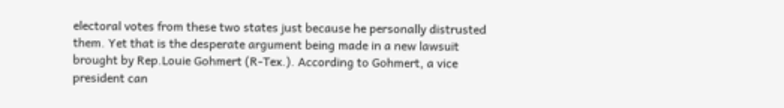electoral votes from these two states just because he personally distrusted them. Yet that is the desperate argument being made in a new lawsuit brought by Rep.Louie Gohmert (R-Tex.). According to Gohmert, a vice president can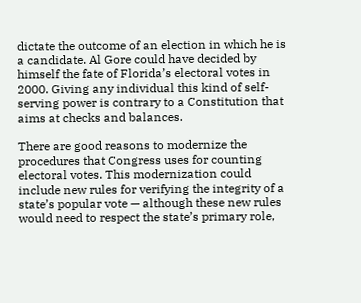dictate the outcome of an election in which he is a candidate. Al Gore could have decided by himself the fate of Florida’s electoral votes in 2000. Giving any individual this kind of self-serving power is contrary to a Constitution that aims at checks and balances.

There are good reasons to modernize the procedures that Congress uses for counting electoral votes. This modernization could include new rules for verifying the integrity of a state’s popular vote — although these new rules would need to respect the state’s primary role,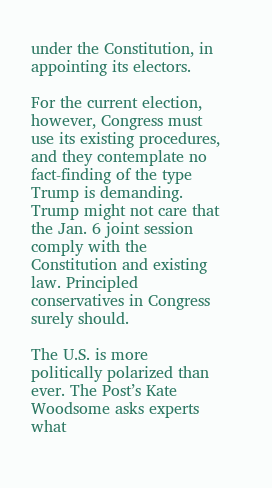under the Constitution, in appointing its electors.

For the current election, however, Congress must use its existing procedures, and they contemplate no fact-finding of the type Trump is demanding. Trump might not care that the Jan. 6 joint session comply with the Constitution and existing law. Principled conservatives in Congress surely should.

The U.S. is more politically polarized than ever. The Post’s Kate Woodsome asks experts what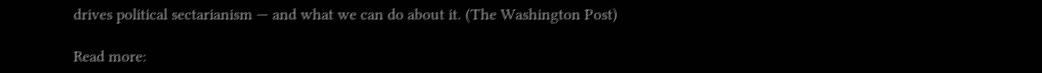drives political sectarianism — and what we can do about it. (The Washington Post)

Read more: